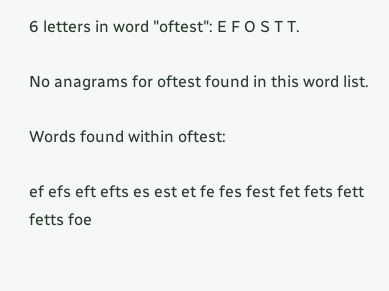6 letters in word "oftest": E F O S T T.

No anagrams for oftest found in this word list.

Words found within oftest:

ef efs eft efts es est et fe fes fest fet fets fett fetts foe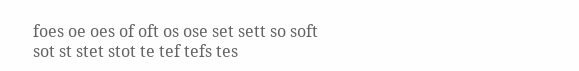foes oe oes of oft os ose set sett so soft sot st stet stot te tef tefs tes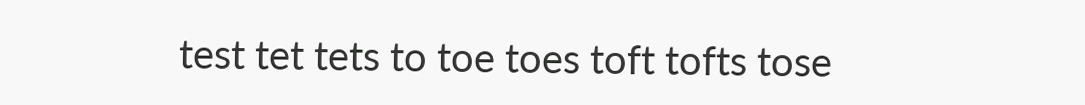test tet tets to toe toes toft tofts tose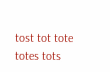tost tot tote totes tots